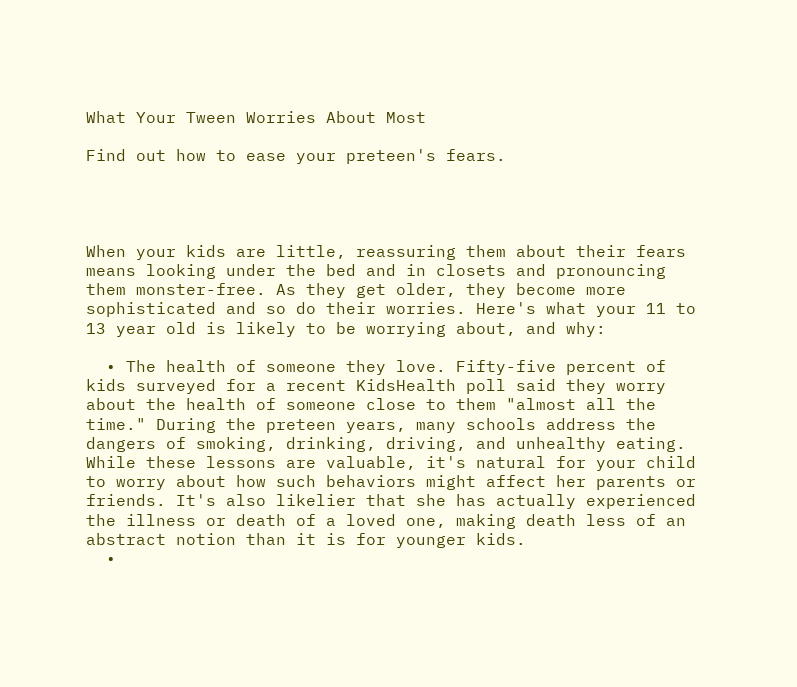What Your Tween Worries About Most

Find out how to ease your preteen's fears.




When your kids are little, reassuring them about their fears means looking under the bed and in closets and pronouncing them monster-free. As they get older, they become more sophisticated and so do their worries. Here's what your 11 to 13 year old is likely to be worrying about, and why:

  • The health of someone they love. Fifty-five percent of kids surveyed for a recent KidsHealth poll said they worry about the health of someone close to them "almost all the time." During the preteen years, many schools address the dangers of smoking, drinking, driving, and unhealthy eating. While these lessons are valuable, it's natural for your child to worry about how such behaviors might affect her parents or friends. It's also likelier that she has actually experienced the illness or death of a loved one, making death less of an abstract notion than it is for younger kids.
  •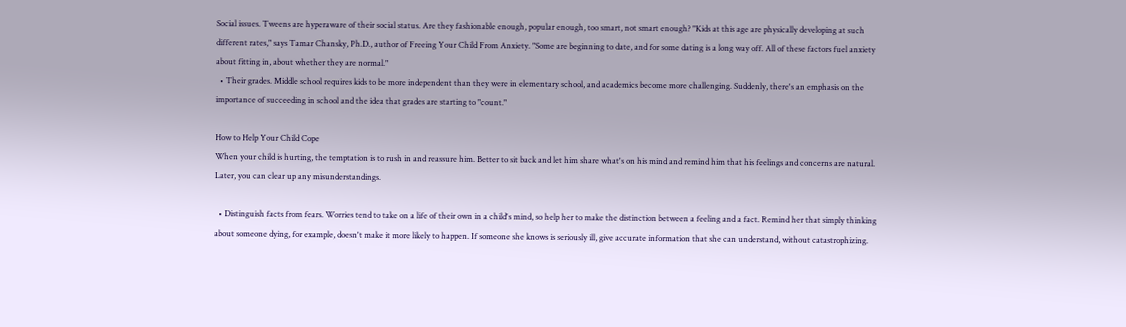Social issues. Tweens are hyperaware of their social status. Are they fashionable enough, popular enough, too smart, not smart enough? "Kids at this age are physically developing at such different rates," says Tamar Chansky, Ph.D., author of Freeing Your Child From Anxiety. "Some are beginning to date, and for some dating is a long way off. All of these factors fuel anxiety about fitting in, about whether they are normal."
  • Their grades. Middle school requires kids to be more independent than they were in elementary school, and academics become more challenging. Suddenly, there's an emphasis on the importance of succeeding in school and the idea that grades are starting to "count."

How to Help Your Child Cope
When your child is hurting, the temptation is to rush in and reassure him. Better to sit back and let him share what's on his mind and remind him that his feelings and concerns are natural. Later, you can clear up any misunderstandings.

  • Distinguish facts from fears. Worries tend to take on a life of their own in a child's mind, so help her to make the distinction between a feeling and a fact. Remind her that simply thinking about someone dying, for example, doesn't make it more likely to happen. If someone she knows is seriously ill, give accurate information that she can understand, without catastrophizing.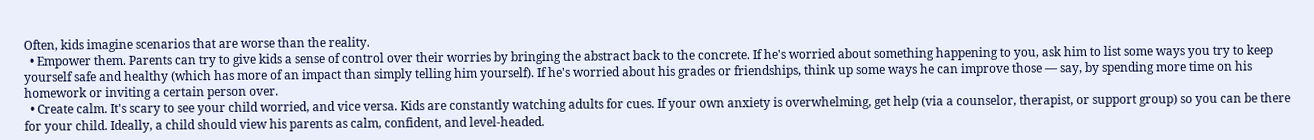Often, kids imagine scenarios that are worse than the reality.
  • Empower them. Parents can try to give kids a sense of control over their worries by bringing the abstract back to the concrete. If he's worried about something happening to you, ask him to list some ways you try to keep yourself safe and healthy (which has more of an impact than simply telling him yourself). If he's worried about his grades or friendships, think up some ways he can improve those — say, by spending more time on his homework or inviting a certain person over.
  • Create calm. It's scary to see your child worried, and vice versa. Kids are constantly watching adults for cues. If your own anxiety is overwhelming, get help (via a counselor, therapist, or support group) so you can be there for your child. Ideally, a child should view his parents as calm, confident, and level-headed.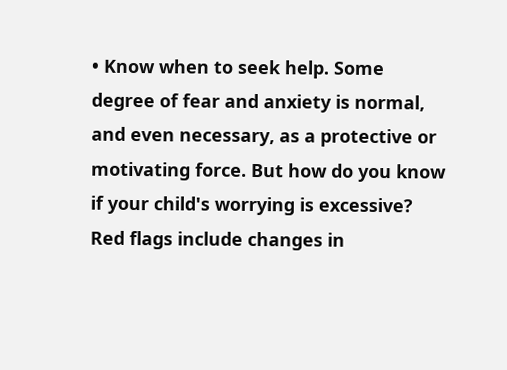• Know when to seek help. Some degree of fear and anxiety is normal, and even necessary, as a protective or motivating force. But how do you know if your child's worrying is excessive? Red flags include changes in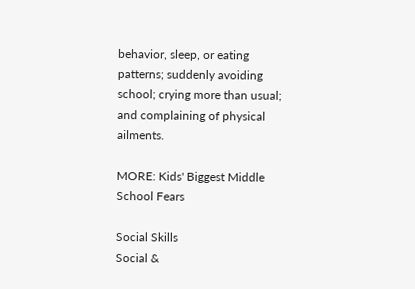behavior, sleep, or eating patterns; suddenly avoiding school; crying more than usual; and complaining of physical ailments.

MORE: Kids' Biggest Middle School Fears

Social Skills
Social &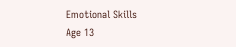Emotional Skills
Age 13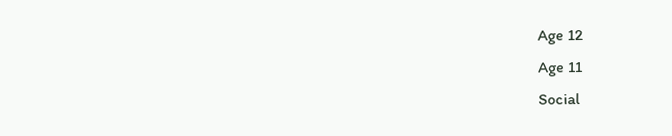Age 12
Age 11
Social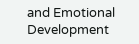and Emotional Development